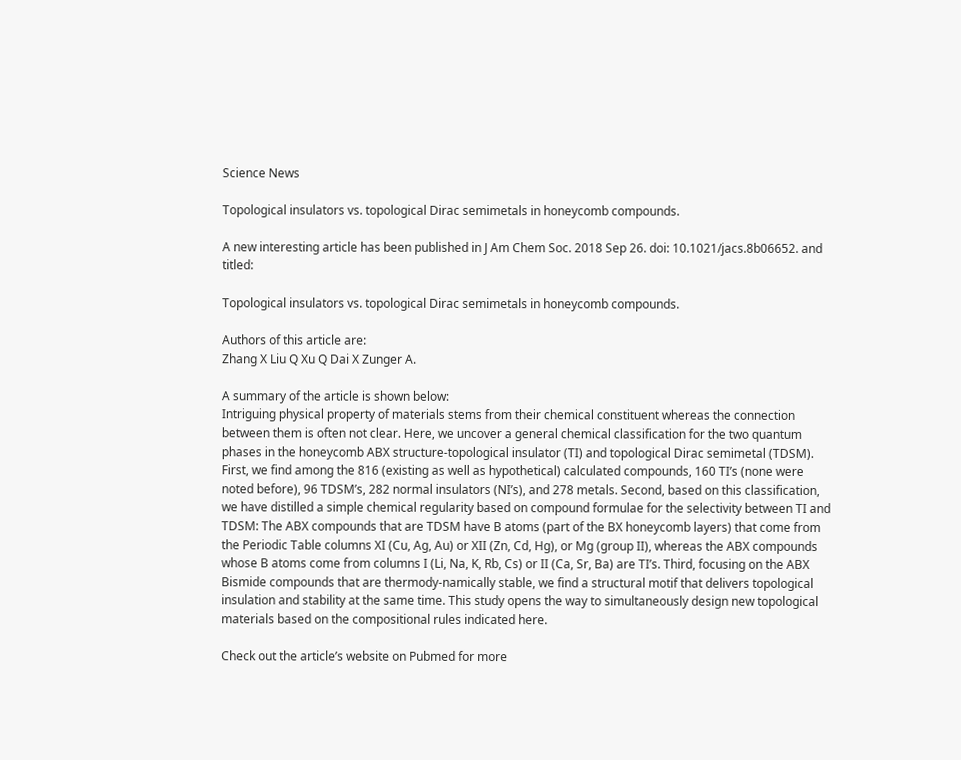Science News

Topological insulators vs. topological Dirac semimetals in honeycomb compounds.

A new interesting article has been published in J Am Chem Soc. 2018 Sep 26. doi: 10.1021/jacs.8b06652. and titled:

Topological insulators vs. topological Dirac semimetals in honeycomb compounds.

Authors of this article are:
Zhang X Liu Q Xu Q Dai X Zunger A.

A summary of the article is shown below:
Intriguing physical property of materials stems from their chemical constituent whereas the connection between them is often not clear. Here, we uncover a general chemical classification for the two quantum phases in the honeycomb ABX structure-topological insulator (TI) and topological Dirac semimetal (TDSM). First, we find among the 816 (existing as well as hypothetical) calculated compounds, 160 TI’s (none were noted before), 96 TDSM’s, 282 normal insulators (NI’s), and 278 metals. Second, based on this classification, we have distilled a simple chemical regularity based on compound formulae for the selectivity between TI and TDSM: The ABX compounds that are TDSM have B atoms (part of the BX honeycomb layers) that come from the Periodic Table columns XI (Cu, Ag, Au) or XII (Zn, Cd, Hg), or Mg (group II), whereas the ABX compounds whose B atoms come from columns I (Li, Na, K, Rb, Cs) or II (Ca, Sr, Ba) are TI’s. Third, focusing on the ABX Bismide compounds that are thermody-namically stable, we find a structural motif that delivers topological insulation and stability at the same time. This study opens the way to simultaneously design new topological materials based on the compositional rules indicated here.

Check out the article’s website on Pubmed for more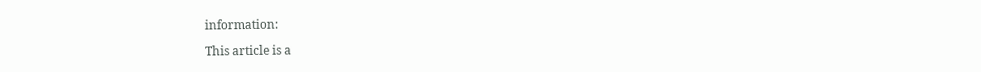information:

This article is a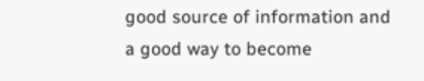good source of information and a good way to become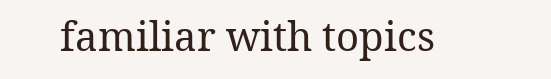familiar with topics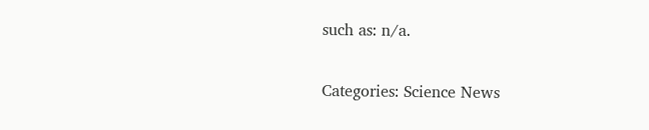such as: n/a.

Categories: Science News